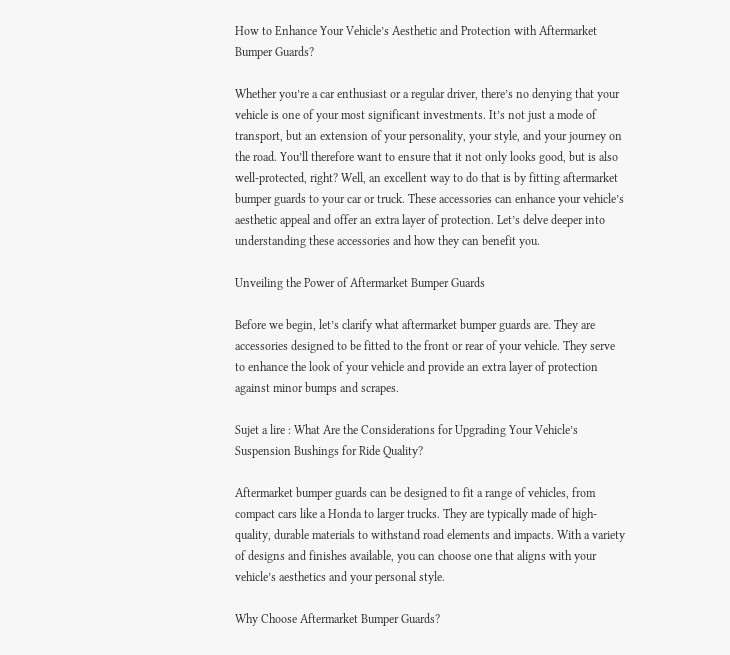How to Enhance Your Vehicle’s Aesthetic and Protection with Aftermarket Bumper Guards?

Whether you’re a car enthusiast or a regular driver, there’s no denying that your vehicle is one of your most significant investments. It’s not just a mode of transport, but an extension of your personality, your style, and your journey on the road. You’ll therefore want to ensure that it not only looks good, but is also well-protected, right? Well, an excellent way to do that is by fitting aftermarket bumper guards to your car or truck. These accessories can enhance your vehicle’s aesthetic appeal and offer an extra layer of protection. Let’s delve deeper into understanding these accessories and how they can benefit you.

Unveiling the Power of Aftermarket Bumper Guards

Before we begin, let’s clarify what aftermarket bumper guards are. They are accessories designed to be fitted to the front or rear of your vehicle. They serve to enhance the look of your vehicle and provide an extra layer of protection against minor bumps and scrapes.

Sujet a lire : What Are the Considerations for Upgrading Your Vehicle’s Suspension Bushings for Ride Quality?

Aftermarket bumper guards can be designed to fit a range of vehicles, from compact cars like a Honda to larger trucks. They are typically made of high-quality, durable materials to withstand road elements and impacts. With a variety of designs and finishes available, you can choose one that aligns with your vehicle’s aesthetics and your personal style.

Why Choose Aftermarket Bumper Guards?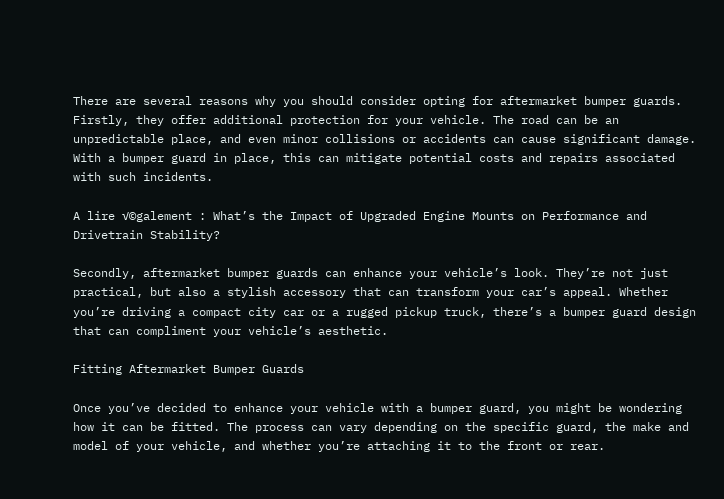There are several reasons why you should consider opting for aftermarket bumper guards. Firstly, they offer additional protection for your vehicle. The road can be an unpredictable place, and even minor collisions or accidents can cause significant damage. With a bumper guard in place, this can mitigate potential costs and repairs associated with such incidents.

A lire √©galement : What’s the Impact of Upgraded Engine Mounts on Performance and Drivetrain Stability?

Secondly, aftermarket bumper guards can enhance your vehicle’s look. They’re not just practical, but also a stylish accessory that can transform your car’s appeal. Whether you’re driving a compact city car or a rugged pickup truck, there’s a bumper guard design that can compliment your vehicle’s aesthetic.

Fitting Aftermarket Bumper Guards

Once you’ve decided to enhance your vehicle with a bumper guard, you might be wondering how it can be fitted. The process can vary depending on the specific guard, the make and model of your vehicle, and whether you’re attaching it to the front or rear.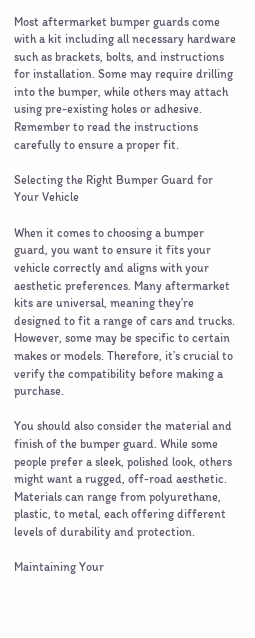Most aftermarket bumper guards come with a kit including all necessary hardware such as brackets, bolts, and instructions for installation. Some may require drilling into the bumper, while others may attach using pre-existing holes or adhesive. Remember to read the instructions carefully to ensure a proper fit.

Selecting the Right Bumper Guard for Your Vehicle

When it comes to choosing a bumper guard, you want to ensure it fits your vehicle correctly and aligns with your aesthetic preferences. Many aftermarket kits are universal, meaning they’re designed to fit a range of cars and trucks. However, some may be specific to certain makes or models. Therefore, it’s crucial to verify the compatibility before making a purchase.

You should also consider the material and finish of the bumper guard. While some people prefer a sleek, polished look, others might want a rugged, off-road aesthetic. Materials can range from polyurethane, plastic, to metal, each offering different levels of durability and protection.

Maintaining Your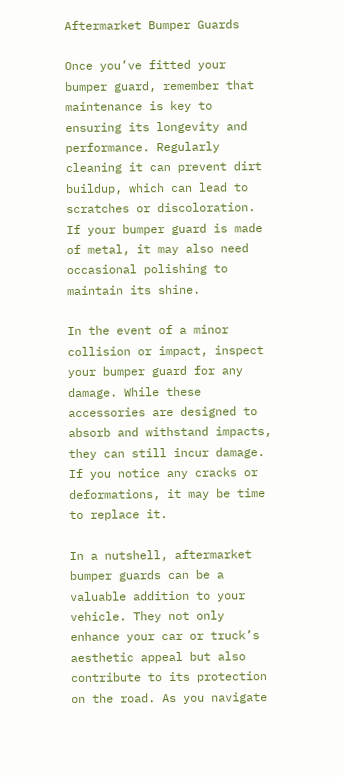Aftermarket Bumper Guards

Once you’ve fitted your bumper guard, remember that maintenance is key to ensuring its longevity and performance. Regularly cleaning it can prevent dirt buildup, which can lead to scratches or discoloration. If your bumper guard is made of metal, it may also need occasional polishing to maintain its shine.

In the event of a minor collision or impact, inspect your bumper guard for any damage. While these accessories are designed to absorb and withstand impacts, they can still incur damage. If you notice any cracks or deformations, it may be time to replace it.

In a nutshell, aftermarket bumper guards can be a valuable addition to your vehicle. They not only enhance your car or truck’s aesthetic appeal but also contribute to its protection on the road. As you navigate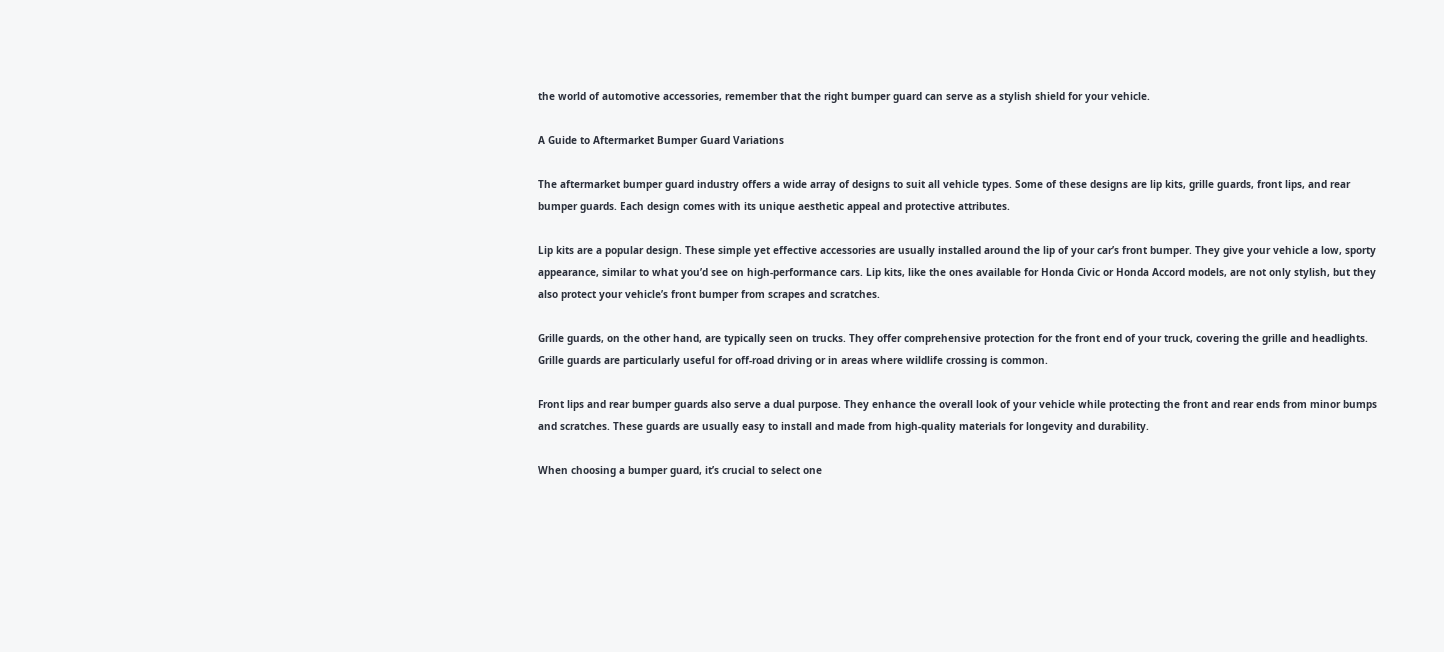the world of automotive accessories, remember that the right bumper guard can serve as a stylish shield for your vehicle.

A Guide to Aftermarket Bumper Guard Variations

The aftermarket bumper guard industry offers a wide array of designs to suit all vehicle types. Some of these designs are lip kits, grille guards, front lips, and rear bumper guards. Each design comes with its unique aesthetic appeal and protective attributes.

Lip kits are a popular design. These simple yet effective accessories are usually installed around the lip of your car’s front bumper. They give your vehicle a low, sporty appearance, similar to what you’d see on high-performance cars. Lip kits, like the ones available for Honda Civic or Honda Accord models, are not only stylish, but they also protect your vehicle’s front bumper from scrapes and scratches.

Grille guards, on the other hand, are typically seen on trucks. They offer comprehensive protection for the front end of your truck, covering the grille and headlights. Grille guards are particularly useful for off-road driving or in areas where wildlife crossing is common.

Front lips and rear bumper guards also serve a dual purpose. They enhance the overall look of your vehicle while protecting the front and rear ends from minor bumps and scratches. These guards are usually easy to install and made from high-quality materials for longevity and durability.

When choosing a bumper guard, it’s crucial to select one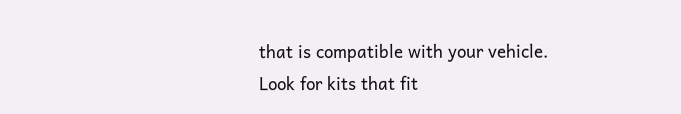that is compatible with your vehicle. Look for kits that fit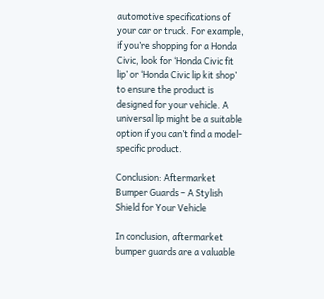automotive specifications of your car or truck. For example, if you’re shopping for a Honda Civic, look for ‘Honda Civic fit lip’ or ‘Honda Civic lip kit shop’ to ensure the product is designed for your vehicle. A universal lip might be a suitable option if you can’t find a model-specific product.

Conclusion: Aftermarket Bumper Guards – A Stylish Shield for Your Vehicle

In conclusion, aftermarket bumper guards are a valuable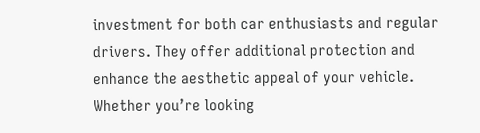investment for both car enthusiasts and regular drivers. They offer additional protection and enhance the aesthetic appeal of your vehicle. Whether you’re looking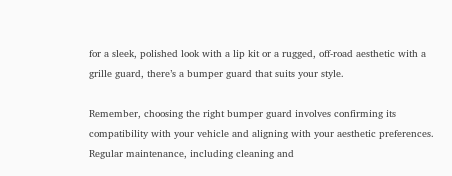for a sleek, polished look with a lip kit or a rugged, off-road aesthetic with a grille guard, there’s a bumper guard that suits your style.

Remember, choosing the right bumper guard involves confirming its compatibility with your vehicle and aligning with your aesthetic preferences. Regular maintenance, including cleaning and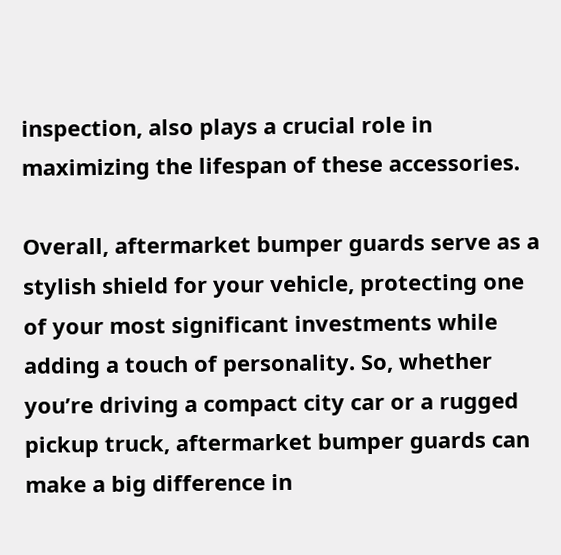inspection, also plays a crucial role in maximizing the lifespan of these accessories.

Overall, aftermarket bumper guards serve as a stylish shield for your vehicle, protecting one of your most significant investments while adding a touch of personality. So, whether you’re driving a compact city car or a rugged pickup truck, aftermarket bumper guards can make a big difference in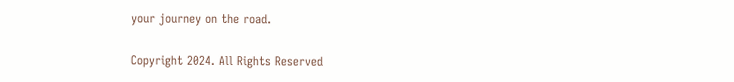your journey on the road.

Copyright 2024. All Rights Reserved